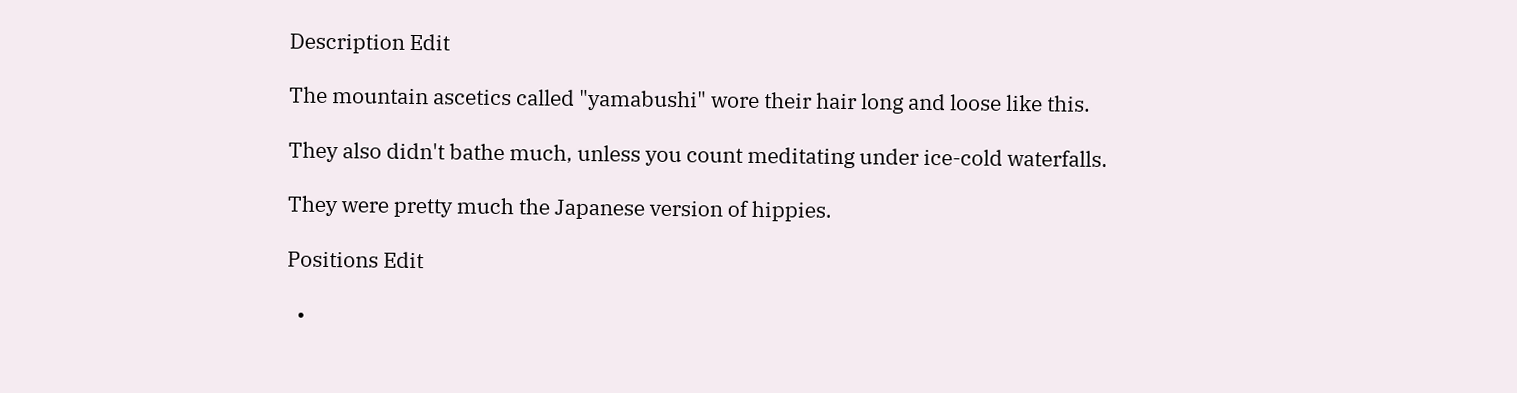Description Edit

The mountain ascetics called "yamabushi" wore their hair long and loose like this.

They also didn't bathe much, unless you count meditating under ice-cold waterfalls.

They were pretty much the Japanese version of hippies.

Positions Edit

  •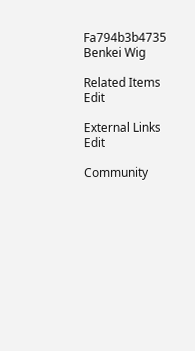Fa794b3b4735 Benkei Wig

Related Items Edit

External Links Edit

Community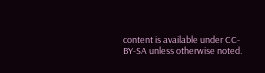content is available under CC-BY-SA unless otherwise noted.